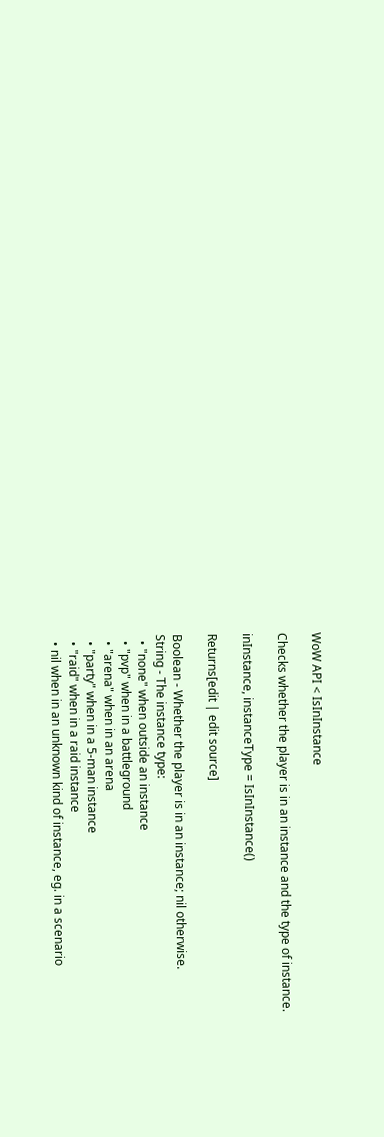WoW API < IsInInstance

Checks whether the player is in an instance and the type of instance.

inInstance, instanceType = IsInInstance()

Returns[edit | edit source]

Boolean - Whether the player is in an instance; nil otherwise.
String - The instance type:
  • "none" when outside an instance
  • "pvp" when in a battleground
  • "arena" when in an arena
  • "party" when in a 5-man instance
  • "raid" when in a raid instance
  • nil when in an unknown kind of instance, eg. in a scenario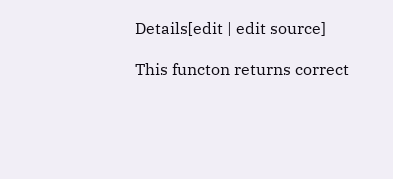Details[edit | edit source]

This functon returns correct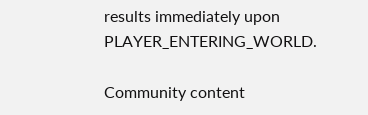results immediately upon PLAYER_ENTERING_WORLD.

Community content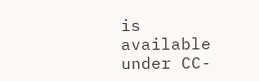is available under CC-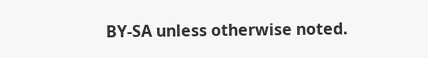BY-SA unless otherwise noted.